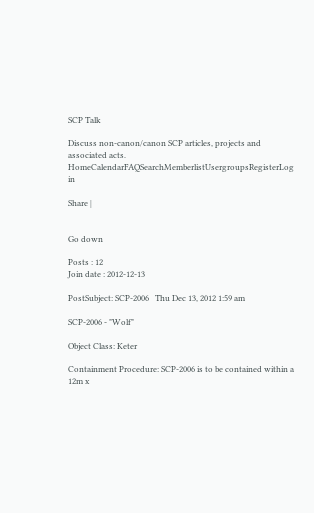SCP Talk

Discuss non-canon/canon SCP articles, projects and associated acts.
HomeCalendarFAQSearchMemberlistUsergroupsRegisterLog in

Share |


Go down

Posts : 12
Join date : 2012-12-13

PostSubject: SCP-2006   Thu Dec 13, 2012 1:59 am

SCP-2006 - "Wolf"

Object Class: Keter

Containment Procedure: SCP-2006 is to be contained within a 12m x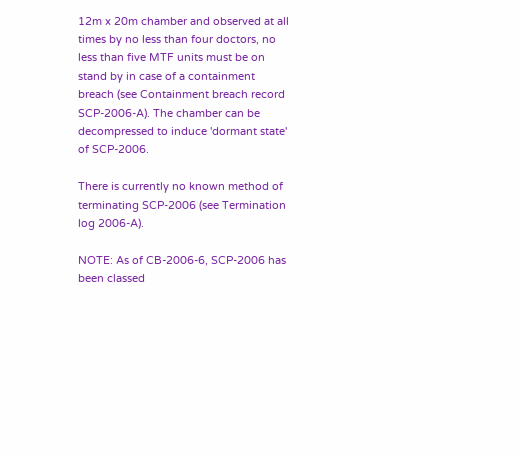12m x 20m chamber and observed at all times by no less than four doctors, no less than five MTF units must be on stand by in case of a containment breach (see Containment breach record SCP-2006-A). The chamber can be decompressed to induce 'dormant state' of SCP-2006.

There is currently no known method of terminating SCP-2006 (see Termination log 2006-A).

NOTE: As of CB-2006-6, SCP-2006 has been classed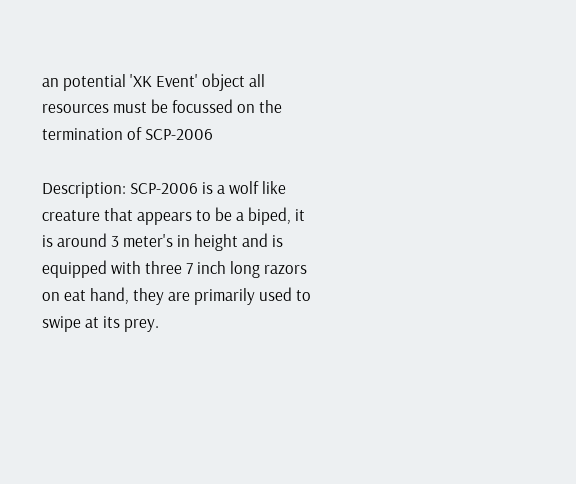an potential 'XK Event' object all resources must be focussed on the termination of SCP-2006

Description: SCP-2006 is a wolf like creature that appears to be a biped, it is around 3 meter's in height and is equipped with three 7 inch long razors on eat hand, they are primarily used to swipe at its prey.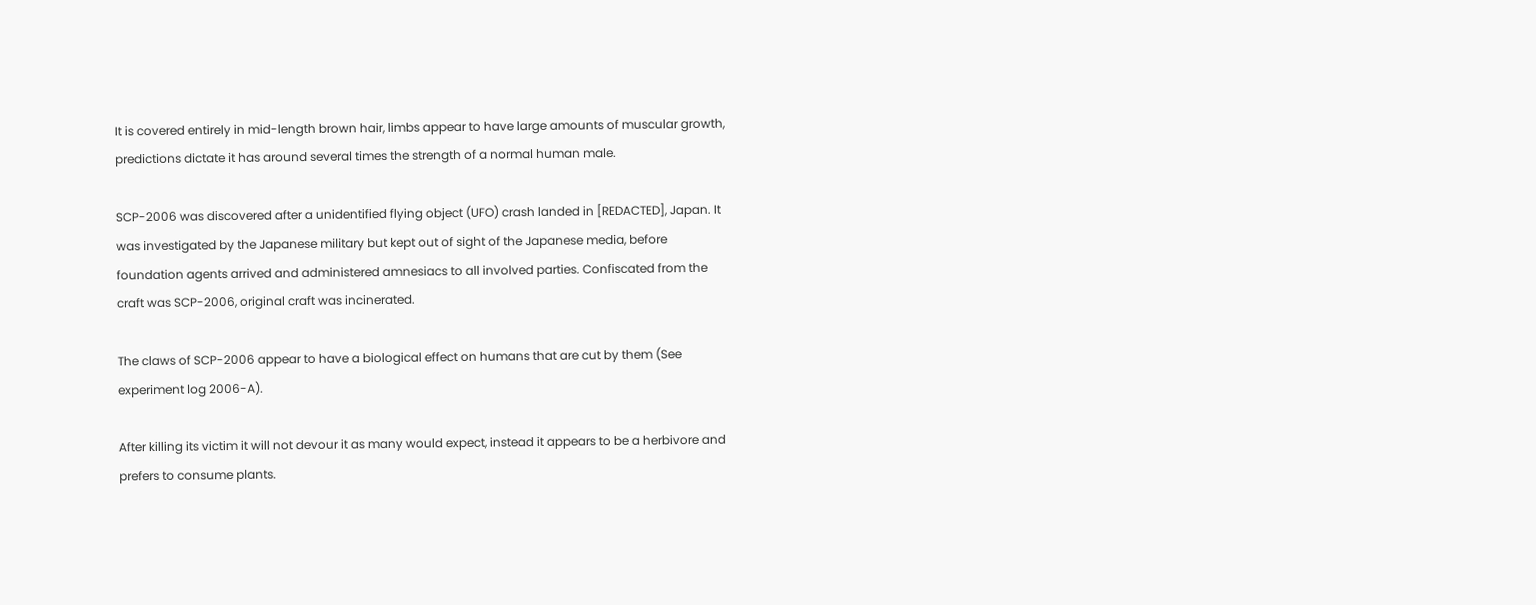It is covered entirely in mid-length brown hair, limbs appear to have large amounts of muscular growth, predictions dictate it has around several times the strength of a normal human male.

SCP-2006 was discovered after a unidentified flying object (UFO) crash landed in [REDACTED], Japan. It was investigated by the Japanese military but kept out of sight of the Japanese media, before foundation agents arrived and administered amnesiacs to all involved parties. Confiscated from the craft was SCP-2006, original craft was incinerated.

The claws of SCP-2006 appear to have a biological effect on humans that are cut by them (See experiment log 2006-A).

After killing its victim it will not devour it as many would expect, instead it appears to be a herbivore and prefers to consume plants.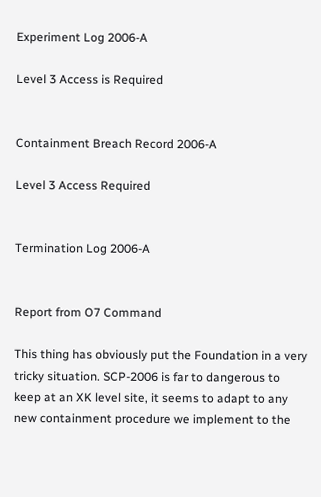Experiment Log 2006-A

Level 3 Access is Required


Containment Breach Record 2006-A

Level 3 Access Required


Termination Log 2006-A


Report from O7 Command

This thing has obviously put the Foundation in a very tricky situation. SCP-2006 is far to dangerous to keep at an XK level site, it seems to adapt to any new containment procedure we implement to the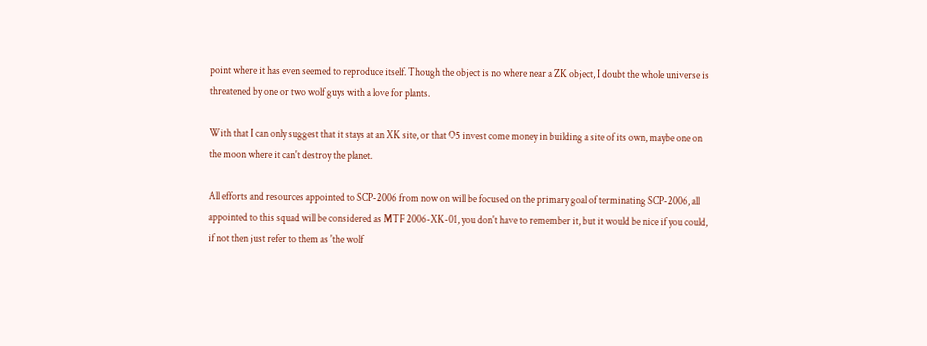point where it has even seemed to reproduce itself. Though the object is no where near a ZK object, I doubt the whole universe is threatened by one or two wolf guys with a love for plants.

With that I can only suggest that it stays at an XK site, or that O5 invest come money in building a site of its own, maybe one on the moon where it can't destroy the planet.

All efforts and resources appointed to SCP-2006 from now on will be focused on the primary goal of terminating SCP-2006, all appointed to this squad will be considered as MTF 2006-XK-01, you don't have to remember it, but it would be nice if you could, if not then just refer to them as 'the wolf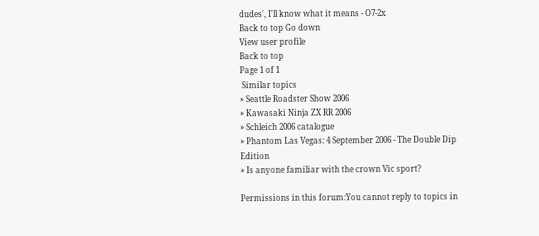dudes', I'll know what it means - O7-2x
Back to top Go down
View user profile
Back to top
Page 1 of 1
 Similar topics
» Seattle Roadster Show 2006
» Kawasaki Ninja ZX RR 2006
» Schleich 2006 catalogue
» Phantom Las Vegas: 4 September 2006 - The Double Dip Edition
» Is anyone familiar with the crown Vic sport?

Permissions in this forum:You cannot reply to topics in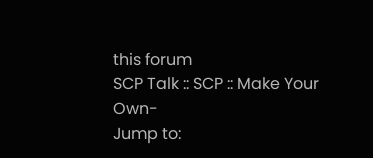this forum
SCP Talk :: SCP :: Make Your Own-
Jump to: